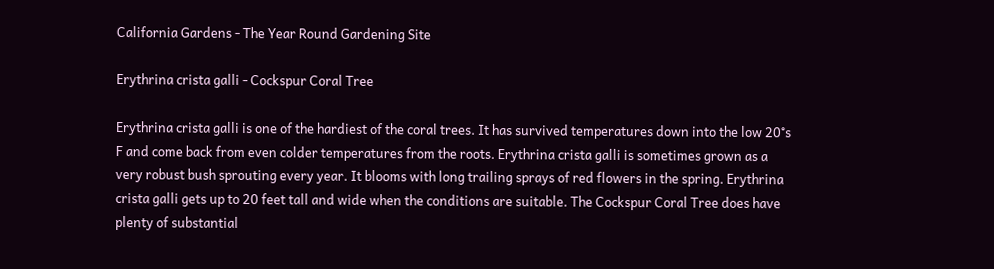California Gardens - The Year Round Gardening Site

Erythrina crista galli - Cockspur Coral Tree

Erythrina crista galli is one of the hardiest of the coral trees. It has survived temperatures down into the low 20°s F and come back from even colder temperatures from the roots. Erythrina crista galli is sometimes grown as a very robust bush sprouting every year. It blooms with long trailing sprays of red flowers in the spring. Erythrina crista galli gets up to 20 feet tall and wide when the conditions are suitable. The Cockspur Coral Tree does have plenty of substantial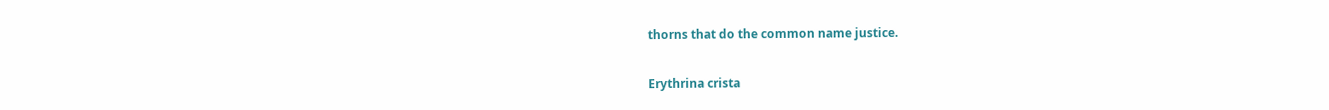thorns that do the common name justice.

Erythrina crista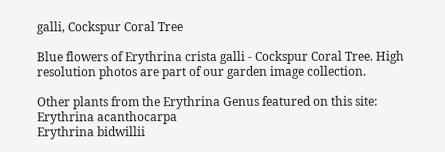galli, Cockspur Coral Tree

Blue flowers of Erythrina crista galli - Cockspur Coral Tree. High resolution photos are part of our garden image collection.

Other plants from the Erythrina Genus featured on this site:
Erythrina acanthocarpa
Erythrina bidwillii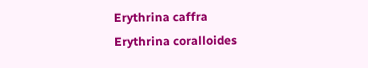Erythrina caffra
Erythrina coralloides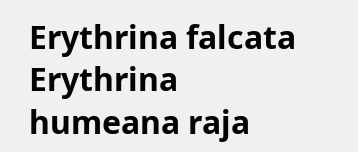Erythrina falcata
Erythrina humeana raja